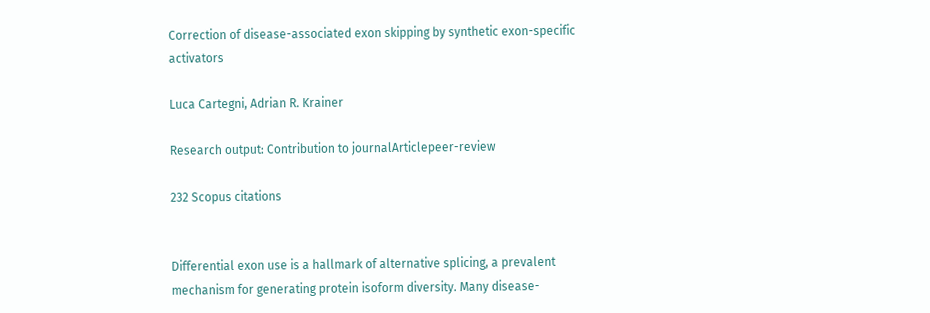Correction of disease-associated exon skipping by synthetic exon-specific activators

Luca Cartegni, Adrian R. Krainer

Research output: Contribution to journalArticlepeer-review

232 Scopus citations


Differential exon use is a hallmark of alternative splicing, a prevalent mechanism for generating protein isoform diversity. Many disease-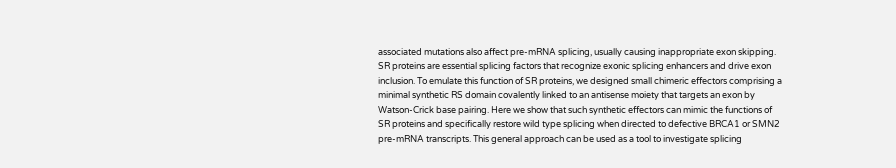associated mutations also affect pre-mRNA splicing, usually causing inappropriate exon skipping. SR proteins are essential splicing factors that recognize exonic splicing enhancers and drive exon inclusion. To emulate this function of SR proteins, we designed small chimeric effectors comprising a minimal synthetic RS domain covalently linked to an antisense moiety that targets an exon by Watson-Crick base pairing. Here we show that such synthetic effectors can mimic the functions of SR proteins and specifically restore wild type splicing when directed to defective BRCA1 or SMN2 pre-mRNA transcripts. This general approach can be used as a tool to investigate splicing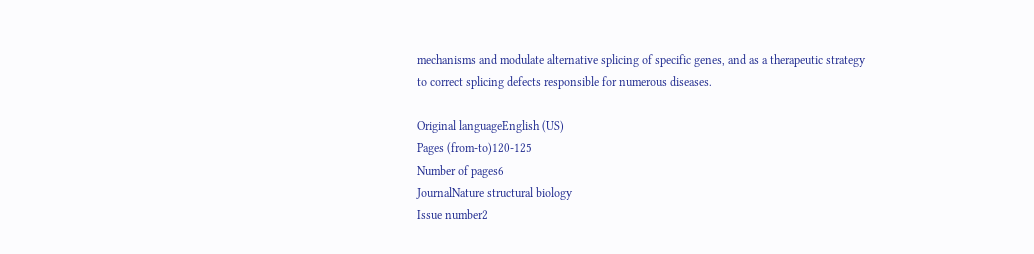mechanisms and modulate alternative splicing of specific genes, and as a therapeutic strategy to correct splicing defects responsible for numerous diseases.

Original languageEnglish (US)
Pages (from-to)120-125
Number of pages6
JournalNature structural biology
Issue number2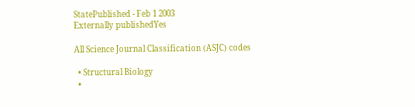StatePublished - Feb 1 2003
Externally publishedYes

All Science Journal Classification (ASJC) codes

  • Structural Biology
  •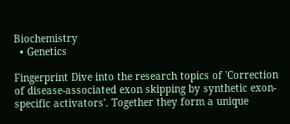Biochemistry
  • Genetics

Fingerprint Dive into the research topics of 'Correction of disease-associated exon skipping by synthetic exon-specific activators'. Together they form a unique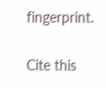fingerprint.

Cite this